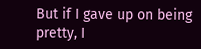But if I gave up on being pretty, I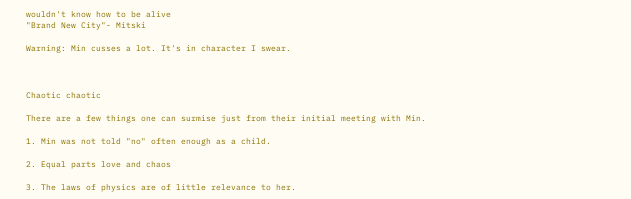wouldn't know how to be alive
"Brand New City"- Mitski

Warning: Min cusses a lot. It's in character I swear.



Chaotic chaotic

There are a few things one can surmise just from their initial meeting with Min.

1. Min was not told "no" often enough as a child.

2. Equal parts love and chaos

3. The laws of physics are of little relevance to her.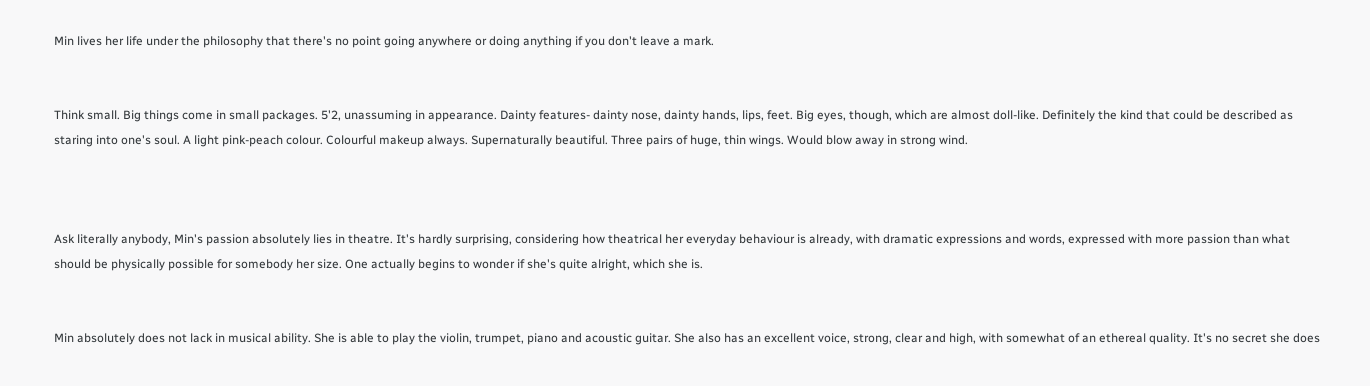Min lives her life under the philosophy that there's no point going anywhere or doing anything if you don't leave a mark.


Think small. Big things come in small packages. 5'2, unassuming in appearance. Dainty features- dainty nose, dainty hands, lips, feet. Big eyes, though, which are almost doll-like. Definitely the kind that could be described as staring into one's soul. A light pink-peach colour. Colourful makeup always. Supernaturally beautiful. Three pairs of huge, thin wings. Would blow away in strong wind.



Ask literally anybody, Min's passion absolutely lies in theatre. It's hardly surprising, considering how theatrical her everyday behaviour is already, with dramatic expressions and words, expressed with more passion than what should be physically possible for somebody her size. One actually begins to wonder if she's quite alright, which she is.


Min absolutely does not lack in musical ability. She is able to play the violin, trumpet, piano and acoustic guitar. She also has an excellent voice, strong, clear and high, with somewhat of an ethereal quality. It's no secret she does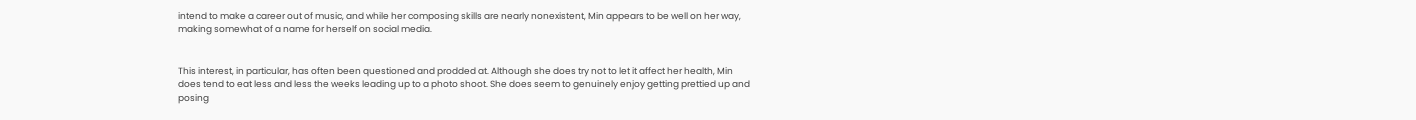intend to make a career out of music, and while her composing skills are nearly nonexistent, Min appears to be well on her way, making somewhat of a name for herself on social media.


This interest, in particular, has often been questioned and prodded at. Although she does try not to let it affect her health, Min does tend to eat less and less the weeks leading up to a photo shoot. She does seem to genuinely enjoy getting prettied up and posing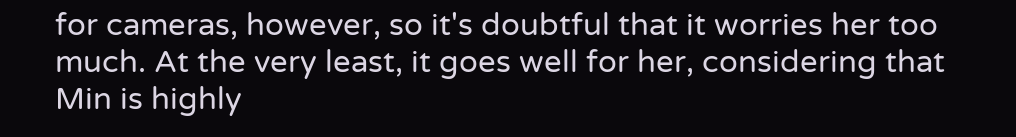for cameras, however, so it's doubtful that it worries her too much. At the very least, it goes well for her, considering that Min is highly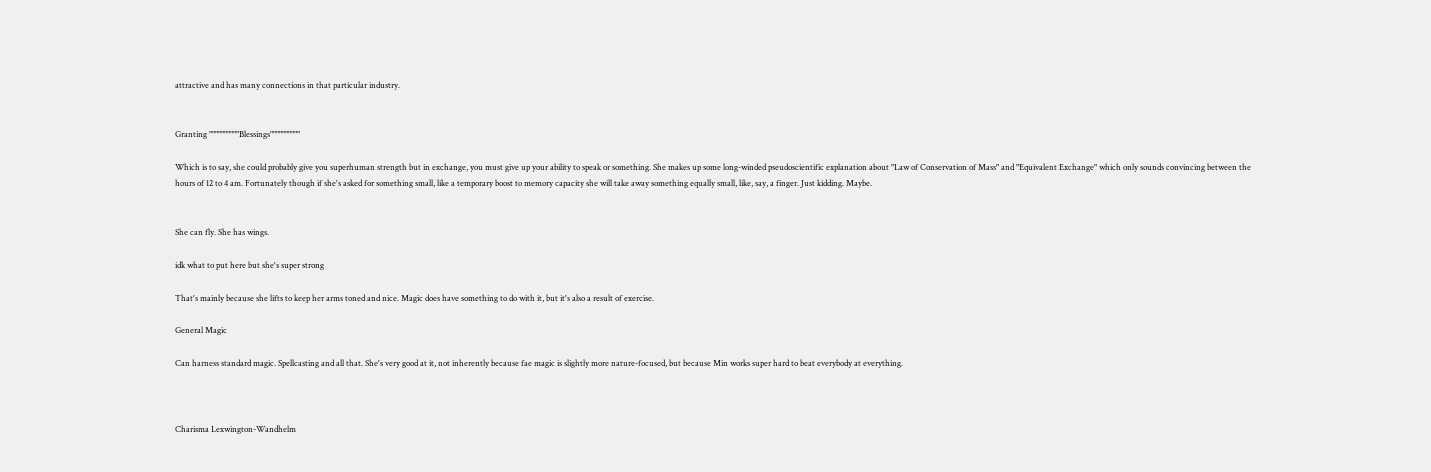attractive and has many connections in that particular industry.


Granting """"""""""Blessings""""""""""

Which is to say, she could probably give you superhuman strength but in exchange, you must give up your ability to speak or something. She makes up some long-winded pseudoscientific explanation about "Law of Conservation of Mass" and "Equivalent Exchange" which only sounds convincing between the hours of 12 to 4 am. Fortunately though if she's asked for something small, like a temporary boost to memory capacity she will take away something equally small, like, say, a finger. Just kidding. Maybe.


She can fly. She has wings.

idk what to put here but she's super strong

That's mainly because she lifts to keep her arms toned and nice. Magic does have something to do with it, but it's also a result of exercise.

General Magic

Can harness standard magic. Spellcasting and all that. She's very good at it, not inherently because fae magic is slightly more nature-focused, but because Min works super hard to beat everybody at everything.



Charisma Lexwington-Wandhelm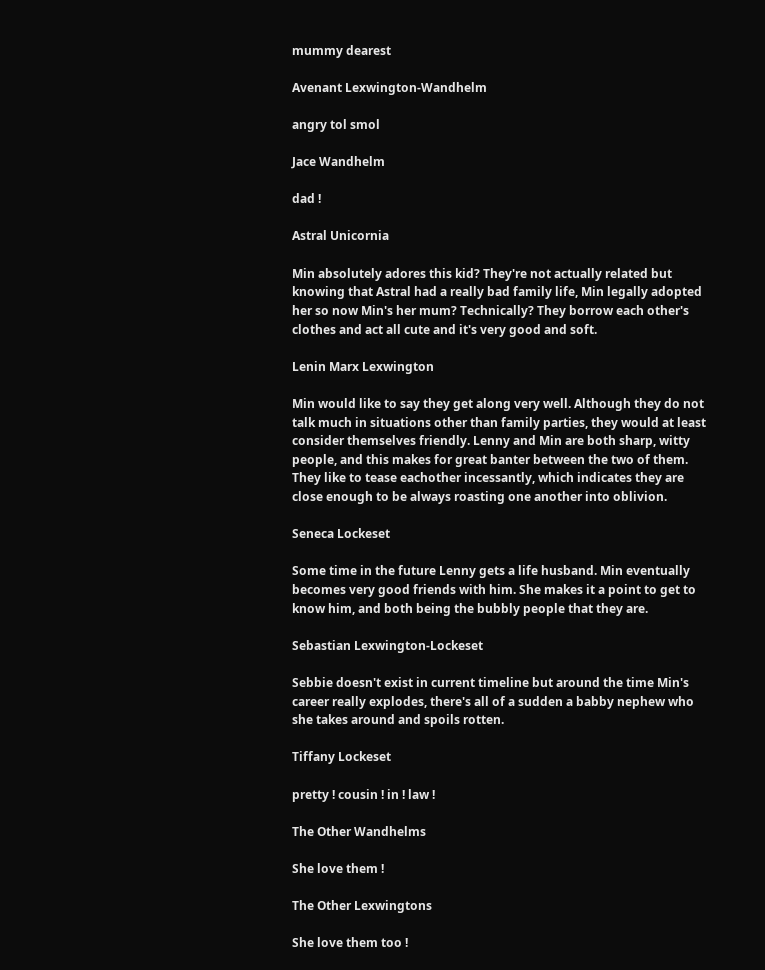mummy dearest

Avenant Lexwington-Wandhelm

angry tol smol

Jace Wandhelm

dad !

Astral Unicornia

Min absolutely adores this kid? They're not actually related but knowing that Astral had a really bad family life, Min legally adopted her so now Min's her mum? Technically? They borrow each other's clothes and act all cute and it's very good and soft.

Lenin Marx Lexwington

Min would like to say they get along very well. Although they do not talk much in situations other than family parties, they would at least consider themselves friendly. Lenny and Min are both sharp, witty people, and this makes for great banter between the two of them. They like to tease eachother incessantly, which indicates they are close enough to be always roasting one another into oblivion.

Seneca Lockeset

Some time in the future Lenny gets a life husband. Min eventually becomes very good friends with him. She makes it a point to get to know him, and both being the bubbly people that they are.

Sebastian Lexwington-Lockeset

Sebbie doesn't exist in current timeline but around the time Min's career really explodes, there's all of a sudden a babby nephew who she takes around and spoils rotten.

Tiffany Lockeset

pretty ! cousin ! in ! law !

The Other Wandhelms

She love them !

The Other Lexwingtons

She love them too !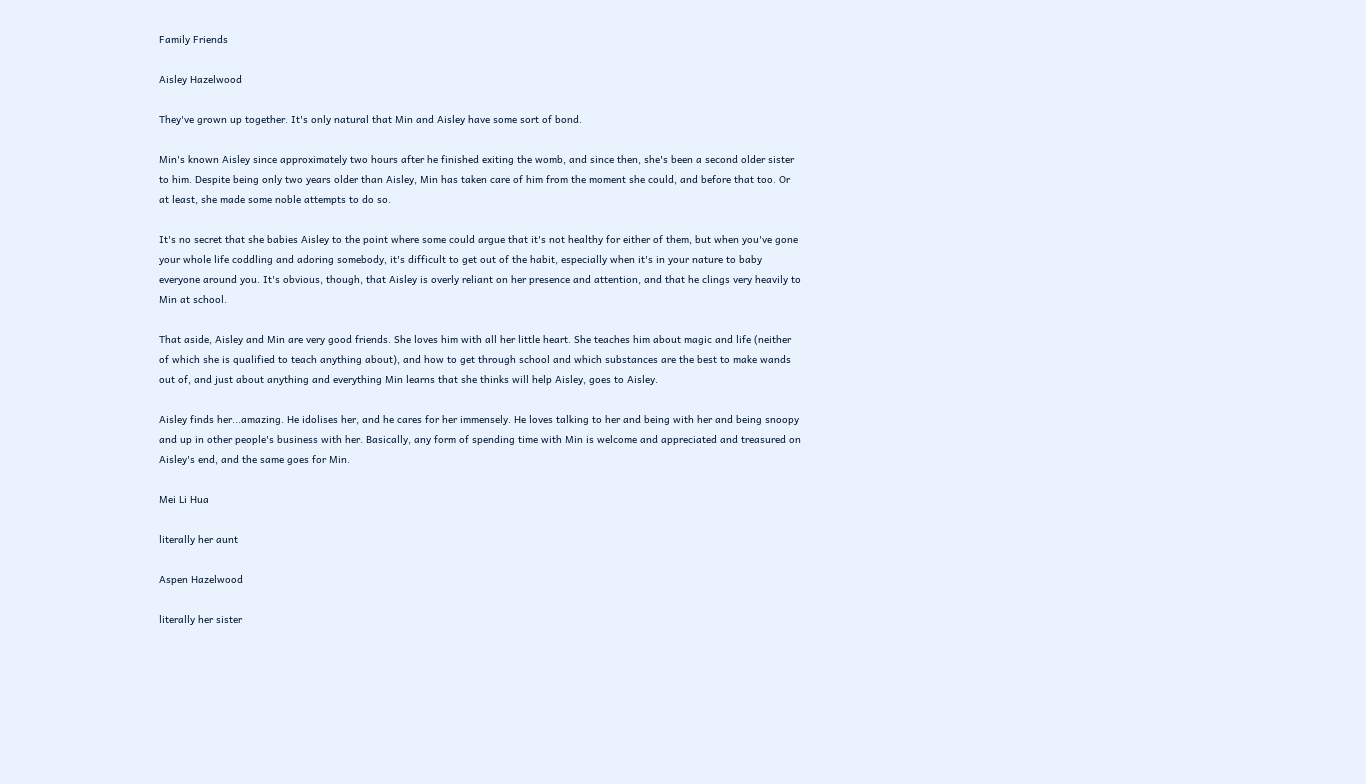Family Friends

Aisley Hazelwood

They've grown up together. It's only natural that Min and Aisley have some sort of bond.

Min's known Aisley since approximately two hours after he finished exiting the womb, and since then, she's been a second older sister to him. Despite being only two years older than Aisley, Min has taken care of him from the moment she could, and before that too. Or at least, she made some noble attempts to do so.

It's no secret that she babies Aisley to the point where some could argue that it's not healthy for either of them, but when you've gone your whole life coddling and adoring somebody, it's difficult to get out of the habit, especially when it's in your nature to baby everyone around you. It's obvious, though, that Aisley is overly reliant on her presence and attention, and that he clings very heavily to Min at school.

That aside, Aisley and Min are very good friends. She loves him with all her little heart. She teaches him about magic and life (neither of which she is qualified to teach anything about), and how to get through school and which substances are the best to make wands out of, and just about anything and everything Min learns that she thinks will help Aisley, goes to Aisley.

Aisley finds her...amazing. He idolises her, and he cares for her immensely. He loves talking to her and being with her and being snoopy and up in other people's business with her. Basically, any form of spending time with Min is welcome and appreciated and treasured on Aisley's end, and the same goes for Min.

Mei Li Hua

literally her aunt

Aspen Hazelwood

literally her sister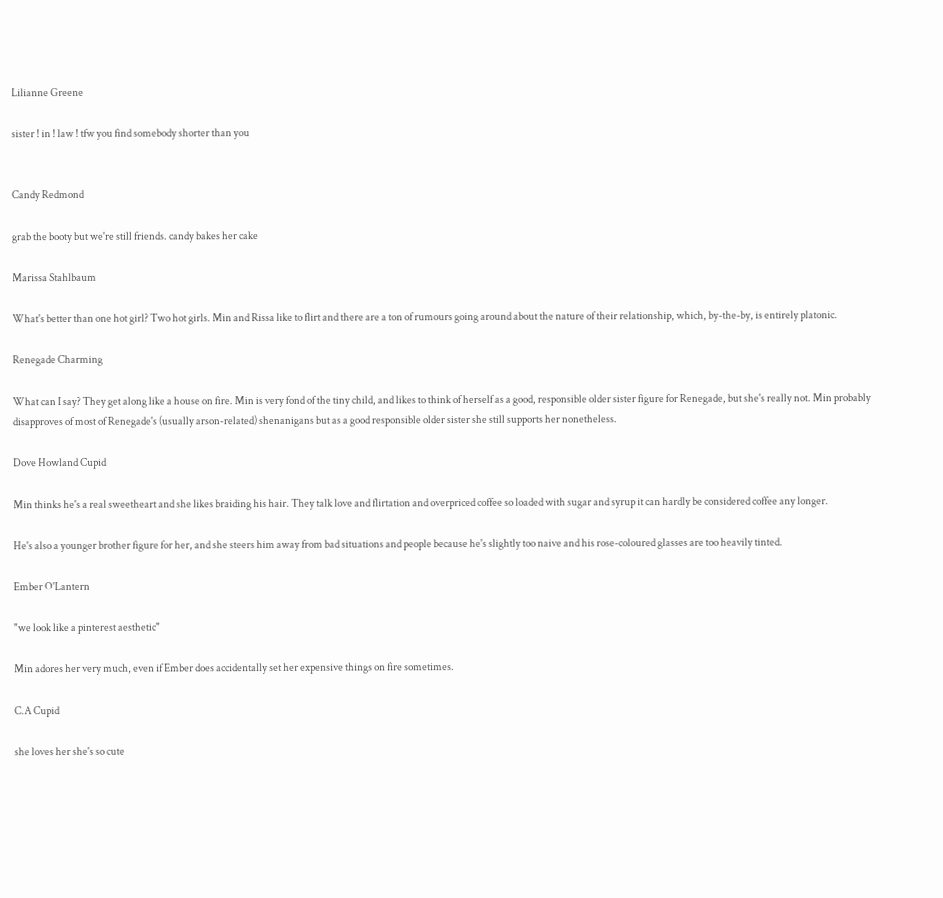Lilianne Greene

sister ! in ! law ! tfw you find somebody shorter than you


Candy Redmond

grab the booty but we're still friends. candy bakes her cake

Marissa Stahlbaum

What's better than one hot girl? Two hot girls. Min and Rissa like to flirt and there are a ton of rumours going around about the nature of their relationship, which, by-the-by, is entirely platonic.

Renegade Charming

What can I say? They get along like a house on fire. Min is very fond of the tiny child, and likes to think of herself as a good, responsible older sister figure for Renegade, but she's really not. Min probably disapproves of most of Renegade's (usually arson-related) shenanigans but as a good responsible older sister she still supports her nonetheless.

Dove Howland Cupid

Min thinks he's a real sweetheart and she likes braiding his hair. They talk love and flirtation and overpriced coffee so loaded with sugar and syrup it can hardly be considered coffee any longer.

He's also a younger brother figure for her, and she steers him away from bad situations and people because he's slightly too naive and his rose-coloured glasses are too heavily tinted.

Ember O'Lantern

"we look like a pinterest aesthetic"

Min adores her very much, even if Ember does accidentally set her expensive things on fire sometimes.

C.A Cupid

she loves her she's so cute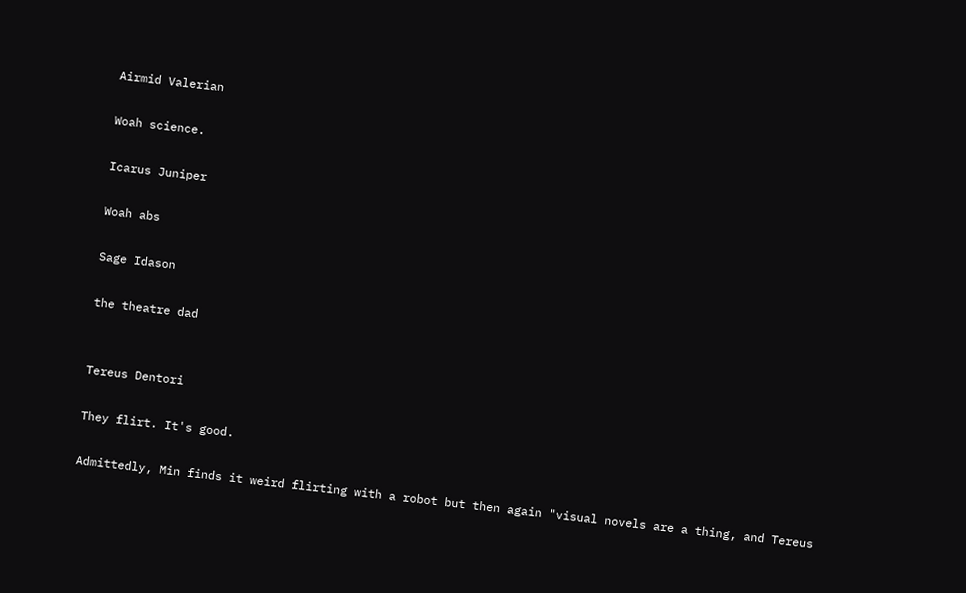Airmid Valerian

Woah science.

Icarus Juniper

Woah abs

Sage Idason

the theatre dad


Tereus Dentori

They flirt. It's good.

Admittedly, Min finds it weird flirting with a robot but then again "visual novels are a thing, and Tereus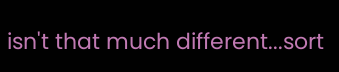isn't that much different...sort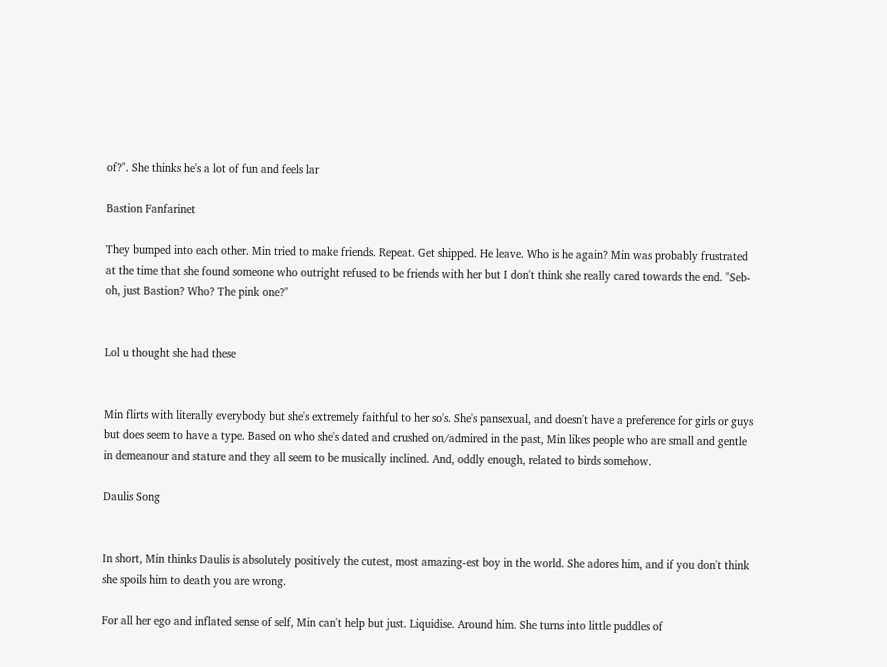of?". She thinks he's a lot of fun and feels lar

Bastion Fanfarinet

They bumped into each other. Min tried to make friends. Repeat. Get shipped. He leave. Who is he again? Min was probably frustrated at the time that she found someone who outright refused to be friends with her but I don't think she really cared towards the end. "Seb-oh, just Bastion? Who? The pink one?"


Lol u thought she had these


Min flirts with literally everybody but she's extremely faithful to her so's. She's pansexual, and doesn't have a preference for girls or guys but does seem to have a type. Based on who she's dated and crushed on/admired in the past, Min likes people who are small and gentle in demeanour and stature and they all seem to be musically inclined. And, oddly enough, related to birds somehow.

Daulis Song


In short, Min thinks Daulis is absolutely positively the cutest, most amazing-est boy in the world. She adores him, and if you don't think she spoils him to death you are wrong.

For all her ego and inflated sense of self, Min can't help but just. Liquidise. Around him. She turns into little puddles of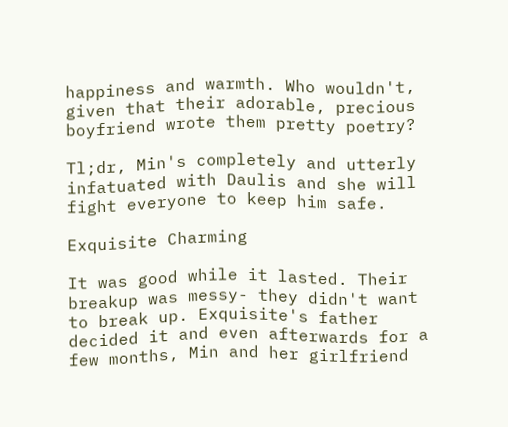happiness and warmth. Who wouldn't, given that their adorable, precious boyfriend wrote them pretty poetry?

Tl;dr, Min's completely and utterly infatuated with Daulis and she will fight everyone to keep him safe.

Exquisite Charming

It was good while it lasted. Their breakup was messy- they didn't want to break up. Exquisite's father decided it and even afterwards for a few months, Min and her girlfriend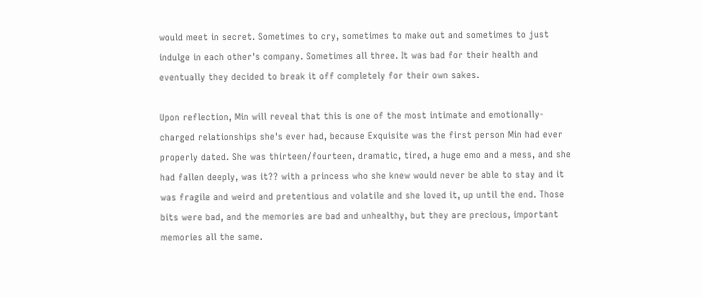would meet in secret. Sometimes to cry, sometimes to make out and sometimes to just indulge in each other's company. Sometimes all three. It was bad for their health and eventually they decided to break it off completely for their own sakes.

Upon reflection, Min will reveal that this is one of the most intimate and emotionally-charged relationships she's ever had, because Exquisite was the first person Min had ever properly dated. She was thirteen/fourteen, dramatic, tired, a huge emo and a mess, and she had fallen deeply, was it?? with a princess who she knew would never be able to stay and it was fragile and weird and pretentious and volatile and she loved it, up until the end. Those bits were bad, and the memories are bad and unhealthy, but they are precious, important memories all the same.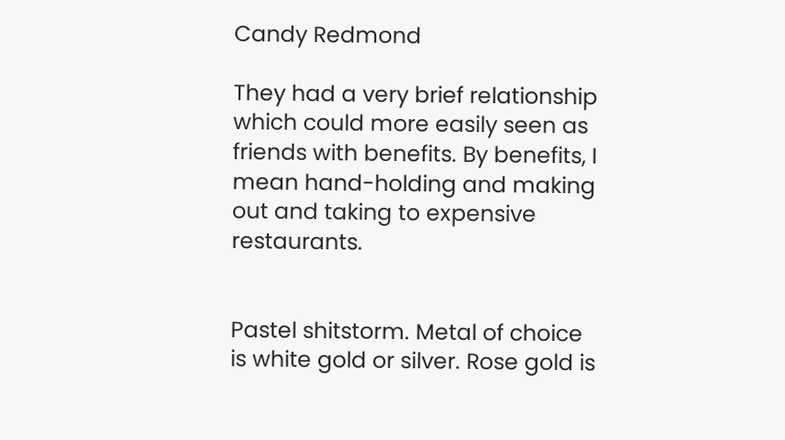Candy Redmond

They had a very brief relationship which could more easily seen as friends with benefits. By benefits, I mean hand-holding and making out and taking to expensive restaurants.


Pastel shitstorm. Metal of choice is white gold or silver. Rose gold is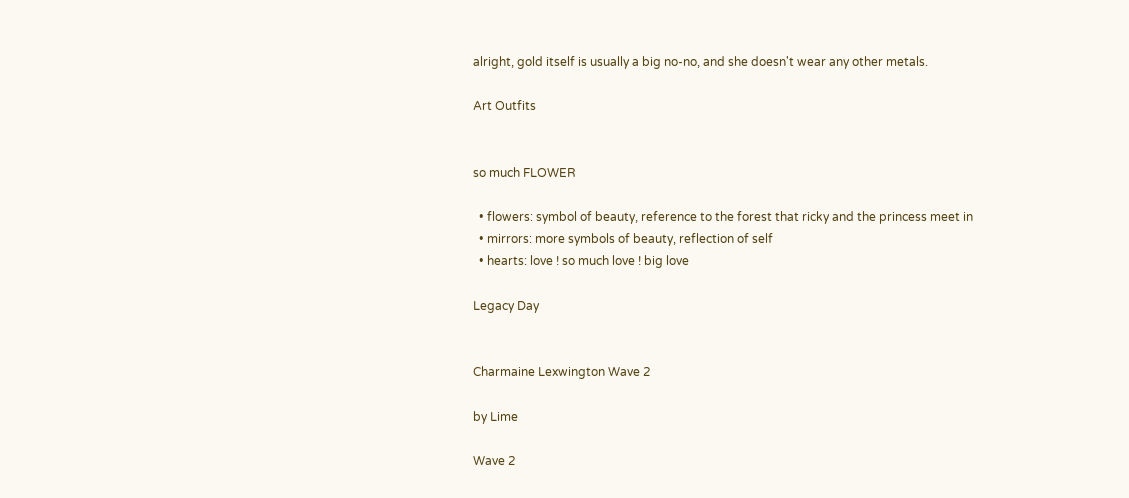alright, gold itself is usually a big no-no, and she doesn't wear any other metals.

Art Outfits


so much FLOWER

  • flowers: symbol of beauty, reference to the forest that ricky and the princess meet in
  • mirrors: more symbols of beauty, reflection of self
  • hearts: love ! so much love ! big love

Legacy Day


Charmaine Lexwington Wave 2

by Lime

Wave 2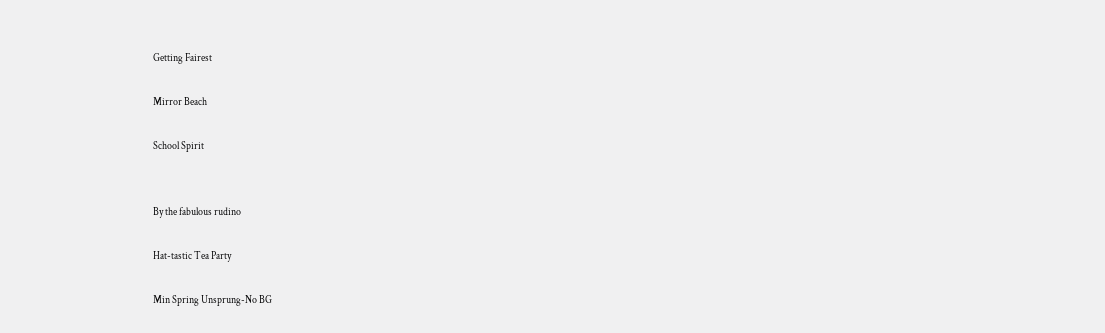Getting Fairest

Mirror Beach

School Spirit


By the fabulous rudino

Hat-tastic Tea Party

Min Spring Unsprung-No BG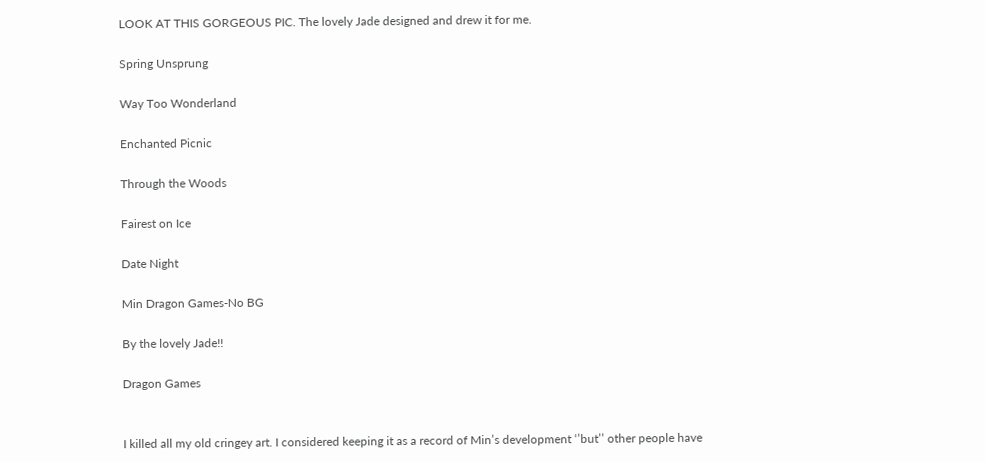LOOK AT THIS GORGEOUS PIC. The lovely Jade designed and drew it for me.

Spring Unsprung

Way Too Wonderland

Enchanted Picnic

Through the Woods

Fairest on Ice

Date Night

Min Dragon Games-No BG

By the lovely Jade!!

Dragon Games


I killed all my old cringey art. I considered keeping it as a record of Min’s development ‘’but’’ other people have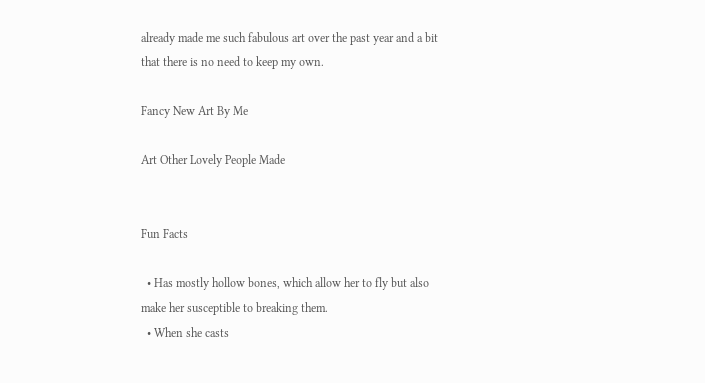already made me such fabulous art over the past year and a bit that there is no need to keep my own.

Fancy New Art By Me

Art Other Lovely People Made


Fun Facts

  • Has mostly hollow bones, which allow her to fly but also make her susceptible to breaking them.
  • When she casts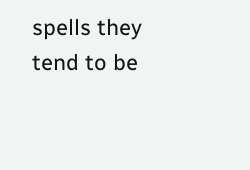spells they tend to be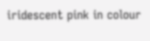iridescent pink in colour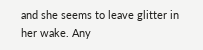and she seems to leave glitter in her wake. Any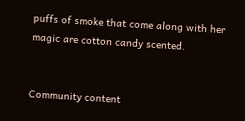puffs of smoke that come along with her magic are cotton candy scented.


Community content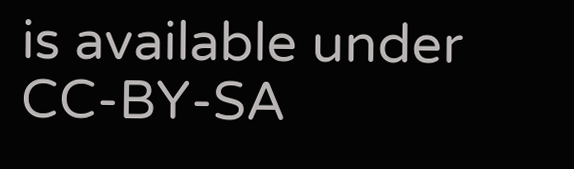is available under CC-BY-SA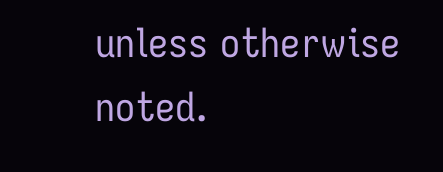unless otherwise noted.